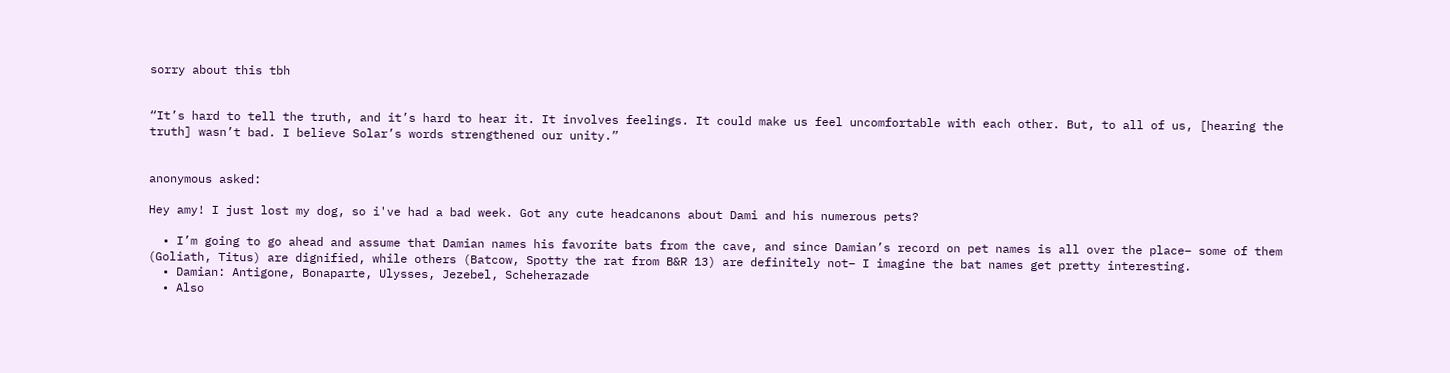sorry about this tbh


“It’s hard to tell the truth, and it’s hard to hear it. It involves feelings. It could make us feel uncomfortable with each other. But, to all of us, [hearing the truth] wasn’t bad. I believe Solar’s words strengthened our unity.”


anonymous asked:

Hey amy! I just lost my dog, so i've had a bad week. Got any cute headcanons about Dami and his numerous pets?

  • I’m going to go ahead and assume that Damian names his favorite bats from the cave, and since Damian’s record on pet names is all over the place– some of them (Goliath, Titus) are dignified, while others (Batcow, Spotty the rat from B&R 13) are definitely not– I imagine the bat names get pretty interesting.
  • Damian: Antigone, Bonaparte, Ulysses, Jezebel, Scheherazade
  • Also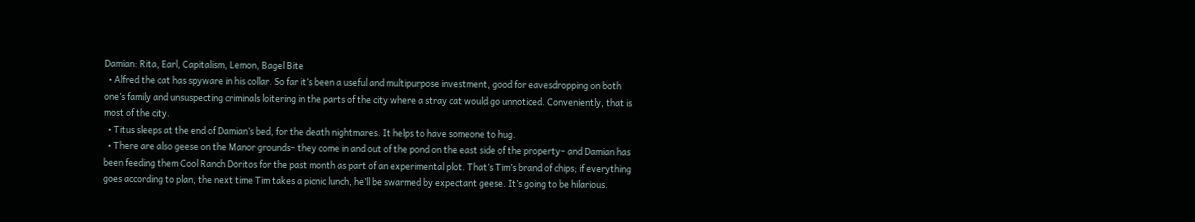Damian: Rita, Earl, Capitalism, Lemon, Bagel Bite
  • Alfred the cat has spyware in his collar. So far it’s been a useful and multipurpose investment, good for eavesdropping on both one’s family and unsuspecting criminals loitering in the parts of the city where a stray cat would go unnoticed. Conveniently, that is most of the city.
  • Titus sleeps at the end of Damian’s bed, for the death nightmares. It helps to have someone to hug.
  • There are also geese on the Manor grounds– they come in and out of the pond on the east side of the property– and Damian has been feeding them Cool Ranch Doritos for the past month as part of an experimental plot. That’s Tim’s brand of chips; if everything goes according to plan, the next time Tim takes a picnic lunch, he’ll be swarmed by expectant geese. It’s going to be hilarious.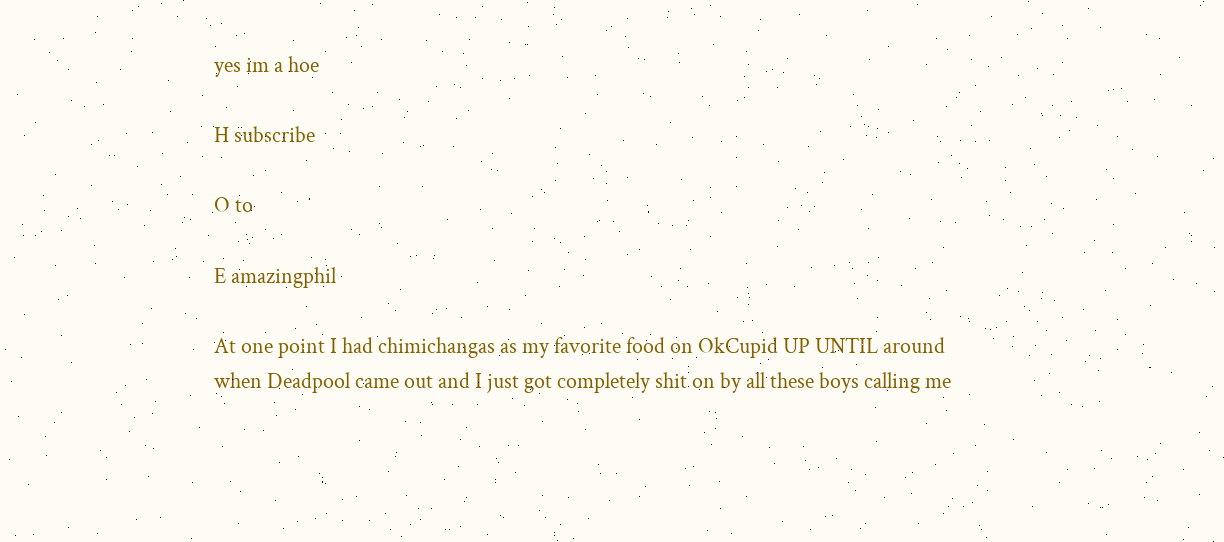yes im a hoe

H subscribe

O to

E amazingphil

At one point I had chimichangas as my favorite food on OkCupid UP UNTIL around when Deadpool came out and I just got completely shit on by all these boys calling me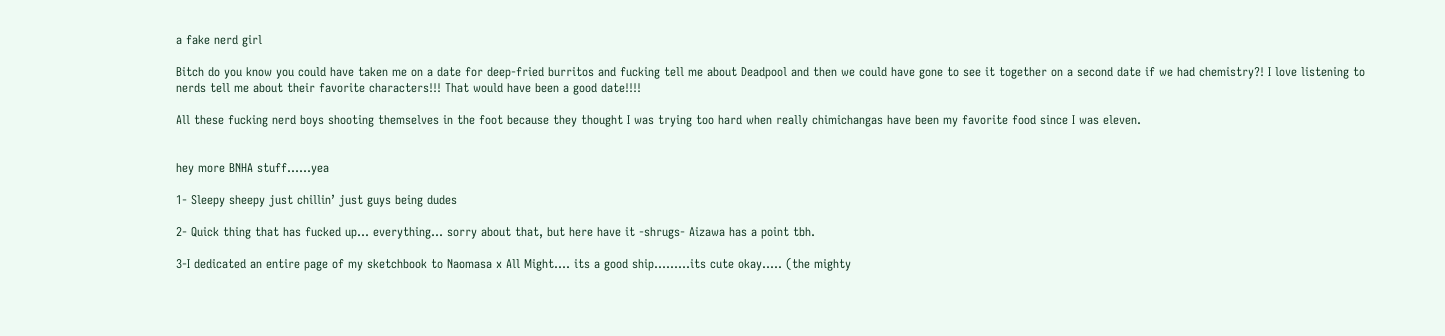a fake nerd girl

Bitch do you know you could have taken me on a date for deep-fried burritos and fucking tell me about Deadpool and then we could have gone to see it together on a second date if we had chemistry?! I love listening to nerds tell me about their favorite characters!!! That would have been a good date!!!!

All these fucking nerd boys shooting themselves in the foot because they thought I was trying too hard when really chimichangas have been my favorite food since I was eleven.


hey more BNHA stuff……yea

1- Sleepy sheepy just chillin’ just guys being dudes

2- Quick thing that has fucked up… everything… sorry about that, but here have it -shrugs- Aizawa has a point tbh.

3-I dedicated an entire page of my sketchbook to Naomasa x All Might…. its a good ship………its cute okay….. (the mighty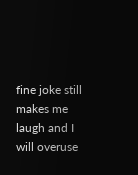fine joke still makes me laugh and I will overuse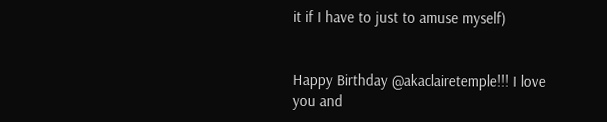it if I have to just to amuse myself)


Happy Birthday @akaclairetemple!!! I love you and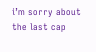i’m sorry about the last cap